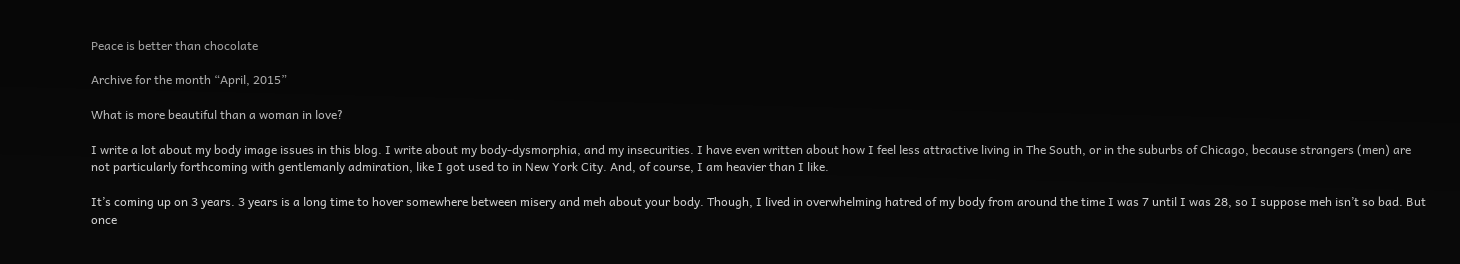Peace is better than chocolate

Archive for the month “April, 2015”

What is more beautiful than a woman in love?

I write a lot about my body image issues in this blog. I write about my body-dysmorphia, and my insecurities. I have even written about how I feel less attractive living in The South, or in the suburbs of Chicago, because strangers (men) are not particularly forthcoming with gentlemanly admiration, like I got used to in New York City. And, of course, I am heavier than I like.

It’s coming up on 3 years. 3 years is a long time to hover somewhere between misery and meh about your body. Though, I lived in overwhelming hatred of my body from around the time I was 7 until I was 28, so I suppose meh isn’t so bad. But once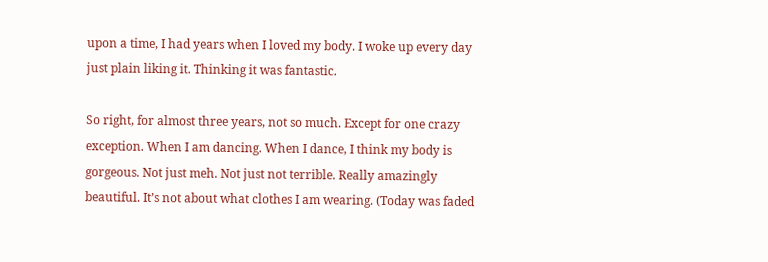upon a time, I had years when I loved my body. I woke up every day just plain liking it. Thinking it was fantastic.

So right, for almost three years, not so much. Except for one crazy exception. When I am dancing. When I dance, I think my body is gorgeous. Not just meh. Not just not terrible. Really amazingly beautiful. It’s not about what clothes I am wearing. (Today was faded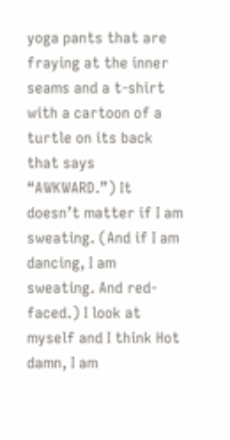yoga pants that are fraying at the inner seams and a t-shirt with a cartoon of a turtle on its back that says “AWKWARD.”) It doesn’t matter if I am sweating. (And if I am dancing, I am sweating. And red-faced.) I look at myself and I think Hot damn, I am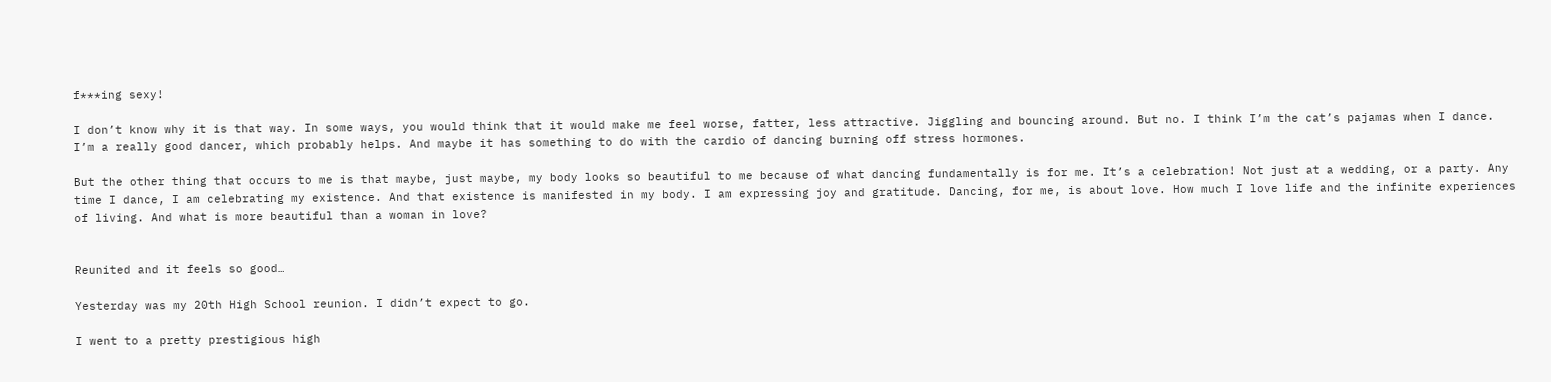f***ing sexy!

I don’t know why it is that way. In some ways, you would think that it would make me feel worse, fatter, less attractive. Jiggling and bouncing around. But no. I think I’m the cat’s pajamas when I dance. I’m a really good dancer, which probably helps. And maybe it has something to do with the cardio of dancing burning off stress hormones.

But the other thing that occurs to me is that maybe, just maybe, my body looks so beautiful to me because of what dancing fundamentally is for me. It’s a celebration! Not just at a wedding, or a party. Any time I dance, I am celebrating my existence. And that existence is manifested in my body. I am expressing joy and gratitude. Dancing, for me, is about love. How much I love life and the infinite experiences of living. And what is more beautiful than a woman in love?


Reunited and it feels so good…

Yesterday was my 20th High School reunion. I didn’t expect to go.

I went to a pretty prestigious high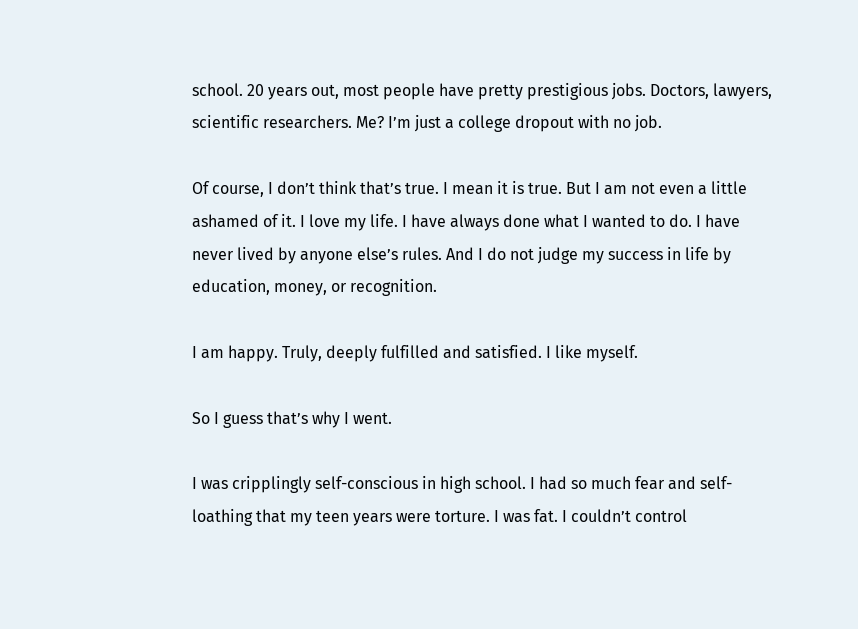school. 20 years out, most people have pretty prestigious jobs. Doctors, lawyers, scientific researchers. Me? I’m just a college dropout with no job.

Of course, I don’t think that’s true. I mean it is true. But I am not even a little ashamed of it. I love my life. I have always done what I wanted to do. I have never lived by anyone else’s rules. And I do not judge my success in life by education, money, or recognition.

I am happy. Truly, deeply fulfilled and satisfied. I like myself.

So I guess that’s why I went.

I was cripplingly self-conscious in high school. I had so much fear and self-loathing that my teen years were torture. I was fat. I couldn’t control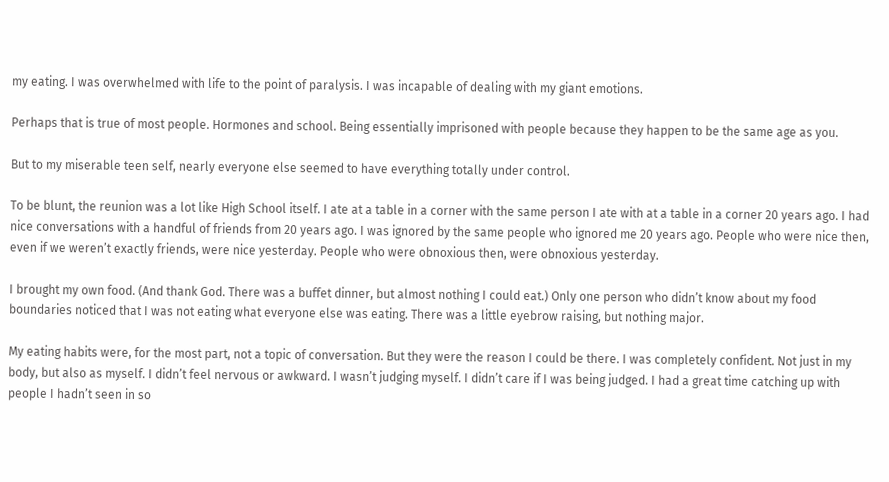my eating. I was overwhelmed with life to the point of paralysis. I was incapable of dealing with my giant emotions.

Perhaps that is true of most people. Hormones and school. Being essentially imprisoned with people because they happen to be the same age as you.

But to my miserable teen self, nearly everyone else seemed to have everything totally under control.

To be blunt, the reunion was a lot like High School itself. I ate at a table in a corner with the same person I ate with at a table in a corner 20 years ago. I had nice conversations with a handful of friends from 20 years ago. I was ignored by the same people who ignored me 20 years ago. People who were nice then, even if we weren’t exactly friends, were nice yesterday. People who were obnoxious then, were obnoxious yesterday.

I brought my own food. (And thank God. There was a buffet dinner, but almost nothing I could eat.) Only one person who didn’t know about my food boundaries noticed that I was not eating what everyone else was eating. There was a little eyebrow raising, but nothing major.

My eating habits were, for the most part, not a topic of conversation. But they were the reason I could be there. I was completely confident. Not just in my body, but also as myself. I didn’t feel nervous or awkward. I wasn’t judging myself. I didn’t care if I was being judged. I had a great time catching up with people I hadn’t seen in so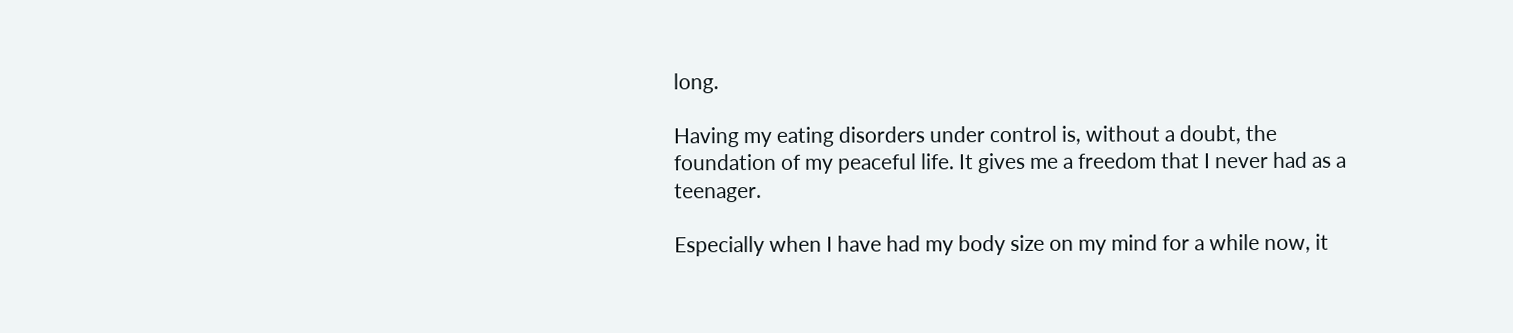long.

Having my eating disorders under control is, without a doubt, the foundation of my peaceful life. It gives me a freedom that I never had as a teenager.

Especially when I have had my body size on my mind for a while now, it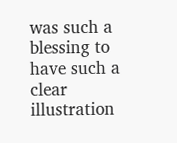was such a blessing to have such a clear illustration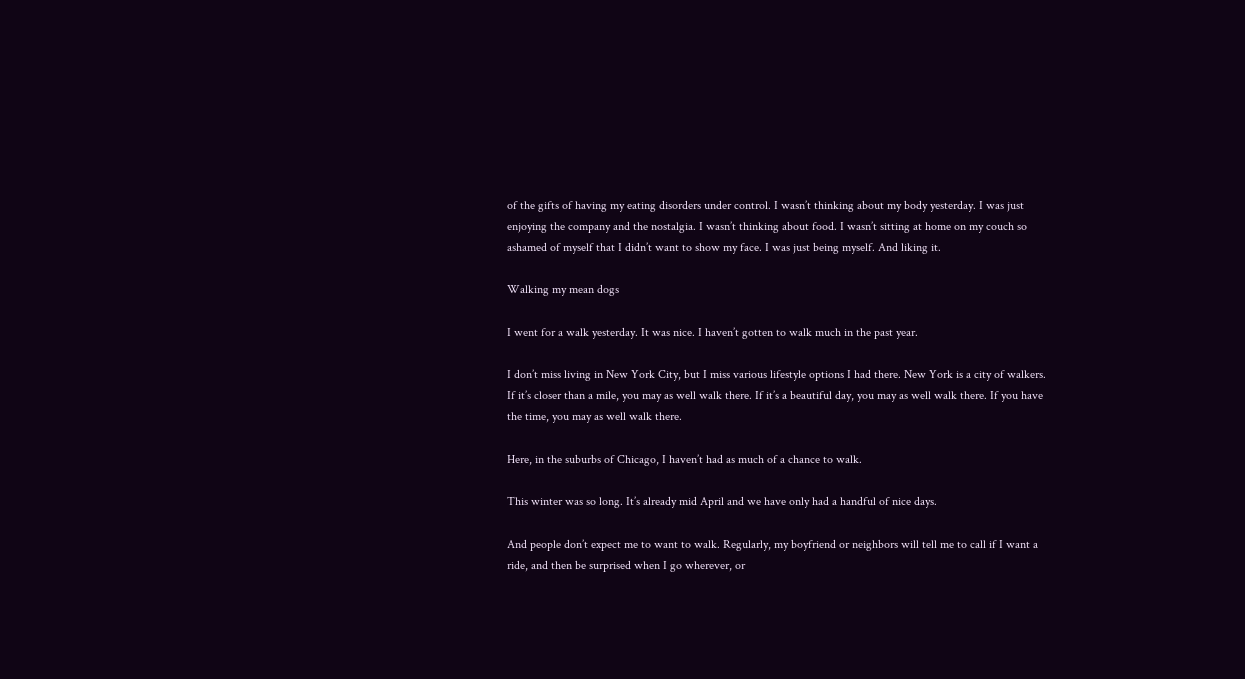of the gifts of having my eating disorders under control. I wasn’t thinking about my body yesterday. I was just enjoying the company and the nostalgia. I wasn’t thinking about food. I wasn’t sitting at home on my couch so ashamed of myself that I didn’t want to show my face. I was just being myself. And liking it.

Walking my mean dogs

I went for a walk yesterday. It was nice. I haven’t gotten to walk much in the past year.

I don’t miss living in New York City, but I miss various lifestyle options I had there. New York is a city of walkers. If it’s closer than a mile, you may as well walk there. If it’s a beautiful day, you may as well walk there. If you have the time, you may as well walk there.

Here, in the suburbs of Chicago, I haven’t had as much of a chance to walk.

This winter was so long. It’s already mid April and we have only had a handful of nice days.

And people don’t expect me to want to walk. Regularly, my boyfriend or neighbors will tell me to call if I want a ride, and then be surprised when I go wherever, or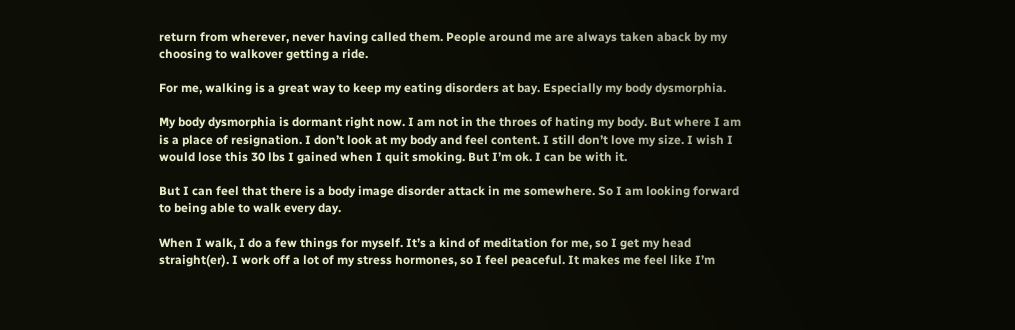return from wherever, never having called them. People around me are always taken aback by my choosing to walkover getting a ride.

For me, walking is a great way to keep my eating disorders at bay. Especially my body dysmorphia.

My body dysmorphia is dormant right now. I am not in the throes of hating my body. But where I am is a place of resignation. I don’t look at my body and feel content. I still don’t love my size. I wish I would lose this 30 lbs I gained when I quit smoking. But I’m ok. I can be with it.

But I can feel that there is a body image disorder attack in me somewhere. So I am looking forward to being able to walk every day.

When I walk, I do a few things for myself. It’s a kind of meditation for me, so I get my head straight(er). I work off a lot of my stress hormones, so I feel peaceful. It makes me feel like I’m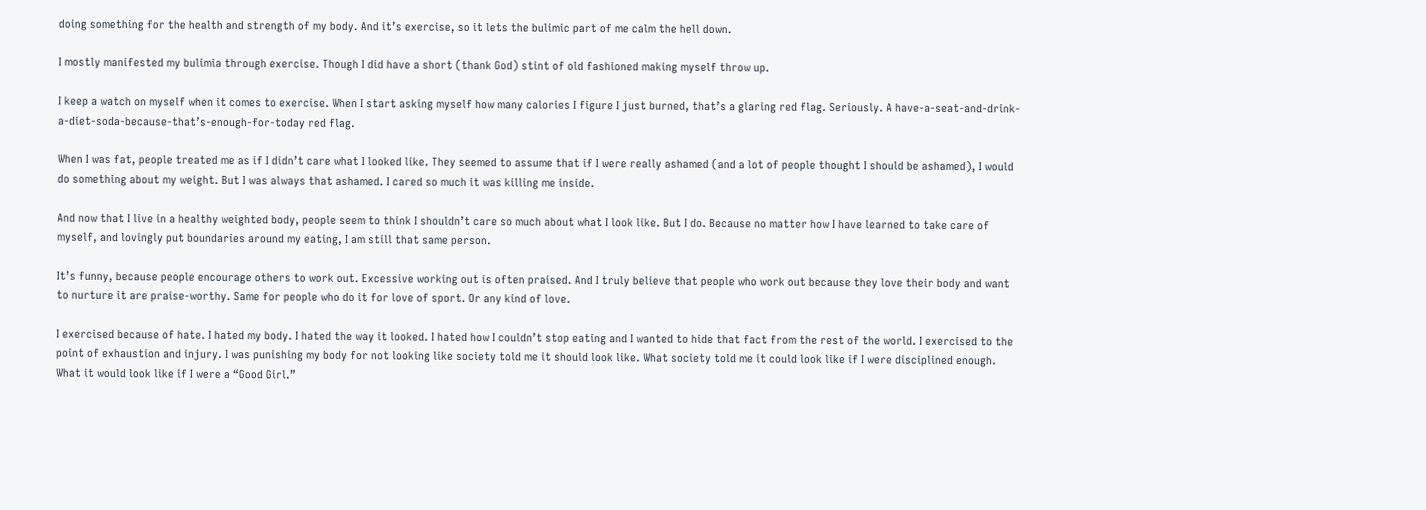doing something for the health and strength of my body. And it’s exercise, so it lets the bulimic part of me calm the hell down.

I mostly manifested my bulimia through exercise. Though I did have a short (thank God) stint of old fashioned making myself throw up.

I keep a watch on myself when it comes to exercise. When I start asking myself how many calories I figure I just burned, that’s a glaring red flag. Seriously. A have-a-seat-and-drink-a-diet-soda-because-that’s-enough-for-today red flag.

When I was fat, people treated me as if I didn’t care what I looked like. They seemed to assume that if I were really ashamed (and a lot of people thought I should be ashamed), I would do something about my weight. But I was always that ashamed. I cared so much it was killing me inside.

And now that I live in a healthy weighted body, people seem to think I shouldn’t care so much about what I look like. But I do. Because no matter how I have learned to take care of myself, and lovingly put boundaries around my eating, I am still that same person.

It’s funny, because people encourage others to work out. Excessive working out is often praised. And I truly believe that people who work out because they love their body and want to nurture it are praise-worthy. Same for people who do it for love of sport. Or any kind of love.

I exercised because of hate. I hated my body. I hated the way it looked. I hated how I couldn’t stop eating and I wanted to hide that fact from the rest of the world. I exercised to the point of exhaustion and injury. I was punishing my body for not looking like society told me it should look like. What society told me it could look like if I were disciplined enough. What it would look like if I were a “Good Girl.”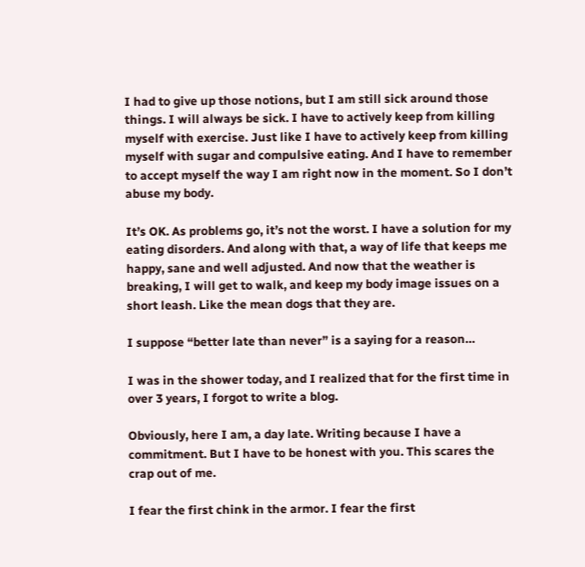I had to give up those notions, but I am still sick around those things. I will always be sick. I have to actively keep from killing myself with exercise. Just like I have to actively keep from killing myself with sugar and compulsive eating. And I have to remember to accept myself the way I am right now in the moment. So I don’t abuse my body.

It’s OK. As problems go, it’s not the worst. I have a solution for my eating disorders. And along with that, a way of life that keeps me happy, sane and well adjusted. And now that the weather is breaking, I will get to walk, and keep my body image issues on a short leash. Like the mean dogs that they are.

I suppose “better late than never” is a saying for a reason…

I was in the shower today, and I realized that for the first time in over 3 years, I forgot to write a blog.

Obviously, here I am, a day late. Writing because I have a commitment. But I have to be honest with you. This scares the crap out of me.

I fear the first chink in the armor. I fear the first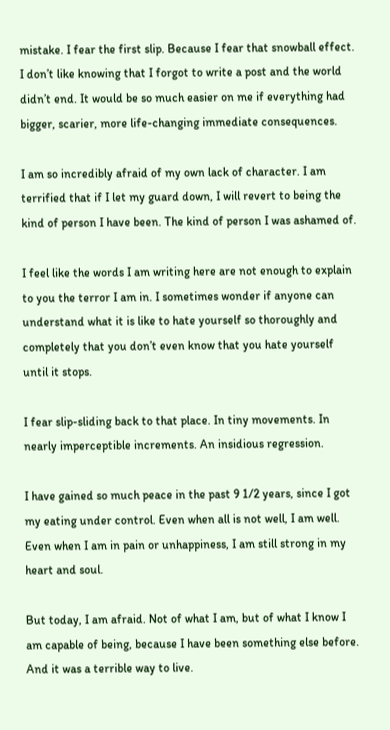mistake. I fear the first slip. Because I fear that snowball effect. I don’t like knowing that I forgot to write a post and the world didn’t end. It would be so much easier on me if everything had bigger, scarier, more life-changing immediate consequences.

I am so incredibly afraid of my own lack of character. I am terrified that if I let my guard down, I will revert to being the kind of person I have been. The kind of person I was ashamed of.

I feel like the words I am writing here are not enough to explain to you the terror I am in. I sometimes wonder if anyone can understand what it is like to hate yourself so thoroughly and completely that you don’t even know that you hate yourself until it stops.

I fear slip-sliding back to that place. In tiny movements. In nearly imperceptible increments. An insidious regression.

I have gained so much peace in the past 9 1/2 years, since I got my eating under control. Even when all is not well, I am well. Even when I am in pain or unhappiness, I am still strong in my heart and soul.

But today, I am afraid. Not of what I am, but of what I know I am capable of being, because I have been something else before. And it was a terrible way to live.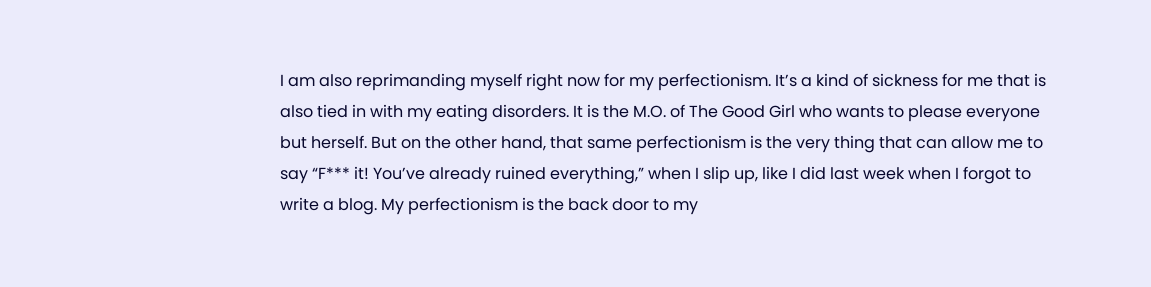I am also reprimanding myself right now for my perfectionism. It’s a kind of sickness for me that is also tied in with my eating disorders. It is the M.O. of The Good Girl who wants to please everyone but herself. But on the other hand, that same perfectionism is the very thing that can allow me to say “F*** it! You’ve already ruined everything,” when I slip up, like I did last week when I forgot to write a blog. My perfectionism is the back door to my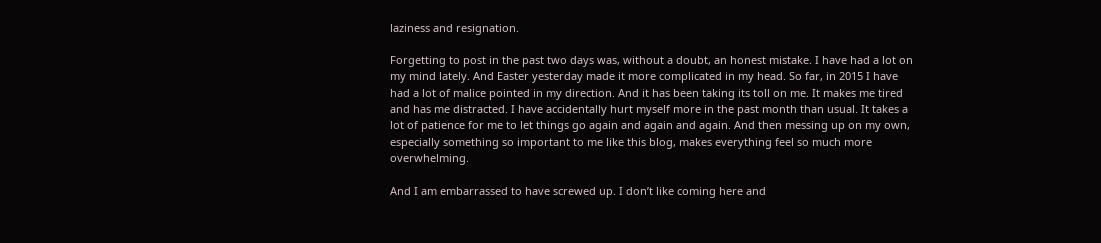laziness and resignation.

Forgetting to post in the past two days was, without a doubt, an honest mistake. I have had a lot on my mind lately. And Easter yesterday made it more complicated in my head. So far, in 2015 I have had a lot of malice pointed in my direction. And it has been taking its toll on me. It makes me tired and has me distracted. I have accidentally hurt myself more in the past month than usual. It takes a lot of patience for me to let things go again and again and again. And then messing up on my own, especially something so important to me like this blog, makes everything feel so much more overwhelming.

And I am embarrassed to have screwed up. I don’t like coming here and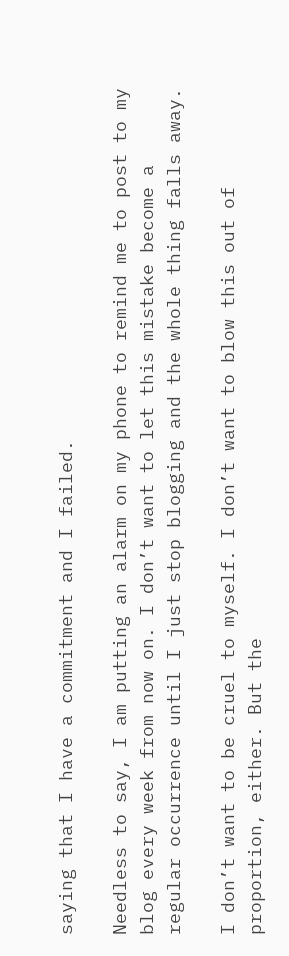saying that I have a commitment and I failed.

Needless to say, I am putting an alarm on my phone to remind me to post to my blog every week from now on. I don’t want to let this mistake become a regular occurrence until I just stop blogging and the whole thing falls away.

I don’t want to be cruel to myself. I don’t want to blow this out of proportion, either. But the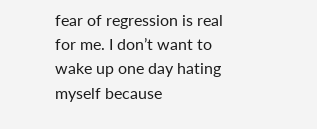fear of regression is real for me. I don’t want to wake up one day hating myself because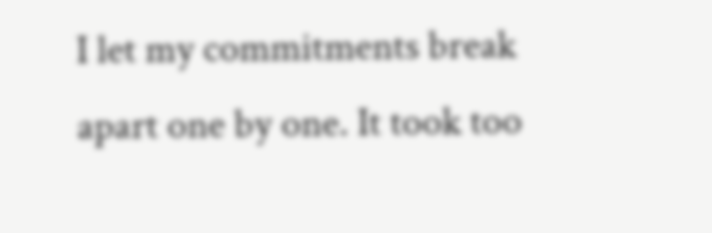I let my commitments break apart one by one. It took too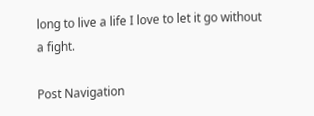long to live a life I love to let it go without a fight.

Post Navigation